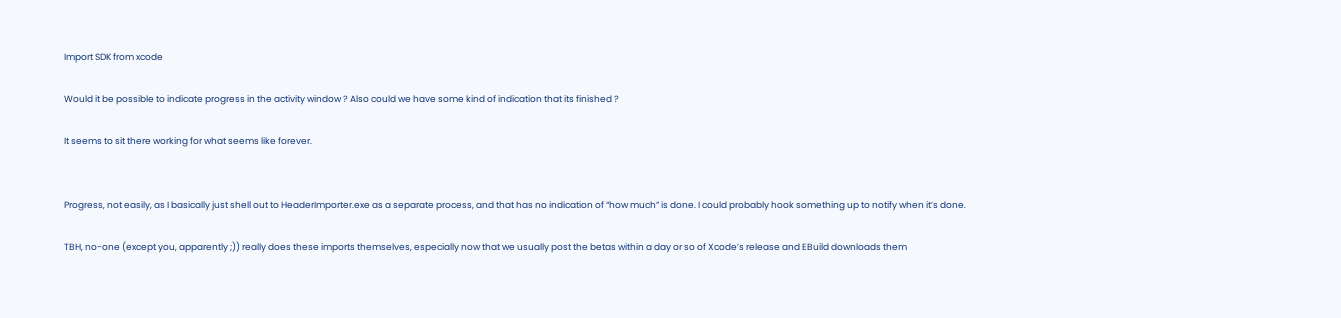Import SDK from xcode

Would it be possible to indicate progress in the activity window ? Also could we have some kind of indication that its finished ?

It seems to sit there working for what seems like forever.


Progress, not easily, as I basically just shell out to HeaderImporter.exe as a separate process, and that has no indication of “how much” is done. I could probably hook something up to notify when it’s done.

TBH, no-one (except you, apparently ;)) really does these imports themselves, especially now that we usually post the betas within a day or so of Xcode’s release and EBuild downloads them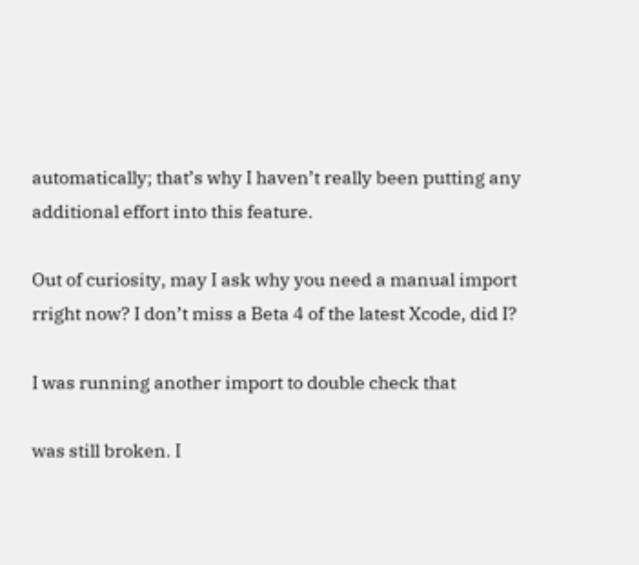automatically; that’s why I haven’t really been putting any additional effort into this feature.

Out of curiosity, may I ask why you need a manual import rright now? I don’t miss a Beta 4 of the latest Xcode, did I?

I was running another import to double check that

was still broken. I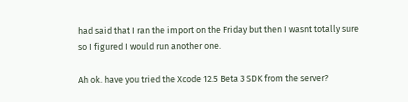had said that I ran the import on the Friday but then I wasnt totally sure so I figured I would run another one.

Ah ok. have you tried the Xcode 12.5 Beta 3 SDK from the server?